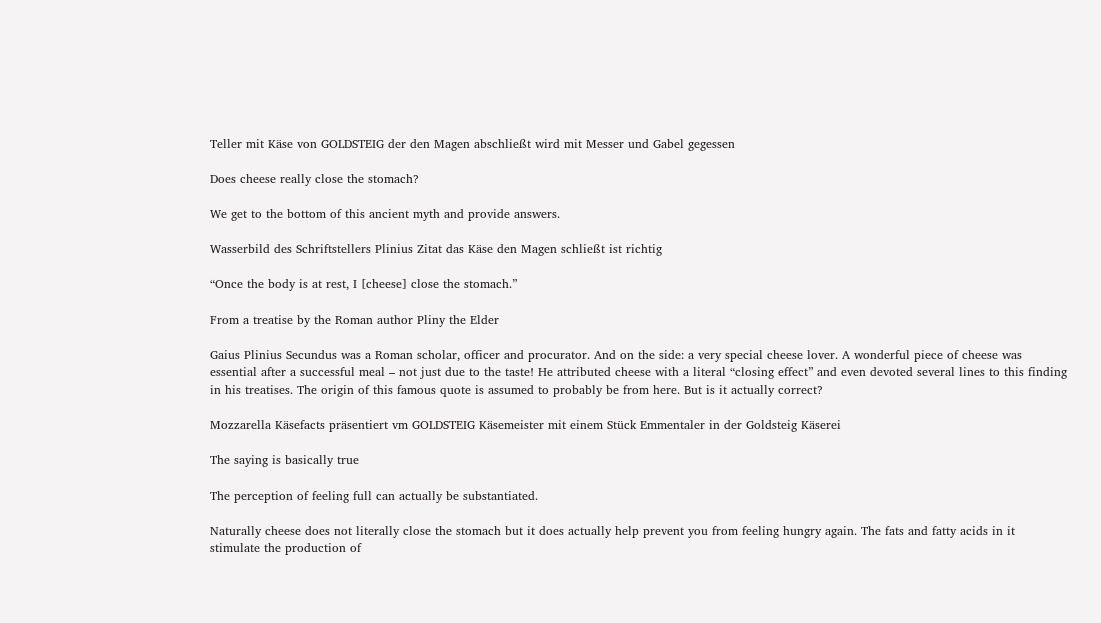Teller mit Käse von GOLDSTEIG der den Magen abschließt wird mit Messer und Gabel gegessen

Does cheese really close the stomach?

We get to the bottom of this ancient myth and provide answers.

Wasserbild des Schriftstellers Plinius Zitat das Käse den Magen schließt ist richtig

“Once the body is at rest, I [cheese] close the stomach.”

From a treatise by the Roman author Pliny the Elder

Gaius Plinius Secundus was a Roman scholar, officer and procurator. And on the side: a very special cheese lover. A wonderful piece of cheese was essential after a successful meal – not just due to the taste! He attributed cheese with a literal “closing effect” and even devoted several lines to this finding in his treatises. The origin of this famous quote is assumed to probably be from here. But is it actually correct?

Mozzarella Käsefacts präsentiert vm GOLDSTEIG Käsemeister mit einem Stück Emmentaler in der Goldsteig Käserei

The saying is basically true

The perception of feeling full can actually be substantiated.

Naturally cheese does not literally close the stomach but it does actually help prevent you from feeling hungry again. The fats and fatty acids in it stimulate the production of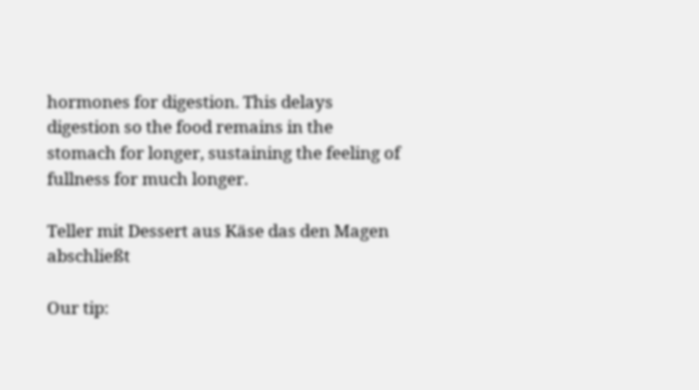hormones for digestion. This delays digestion so the food remains in the stomach for longer, sustaining the feeling of fullness for much longer.

Teller mit Dessert aus Käse das den Magen abschließt

Our tip: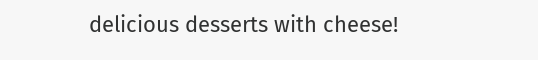delicious desserts with cheese!